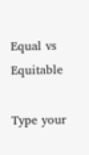Equal vs Equitable

Type your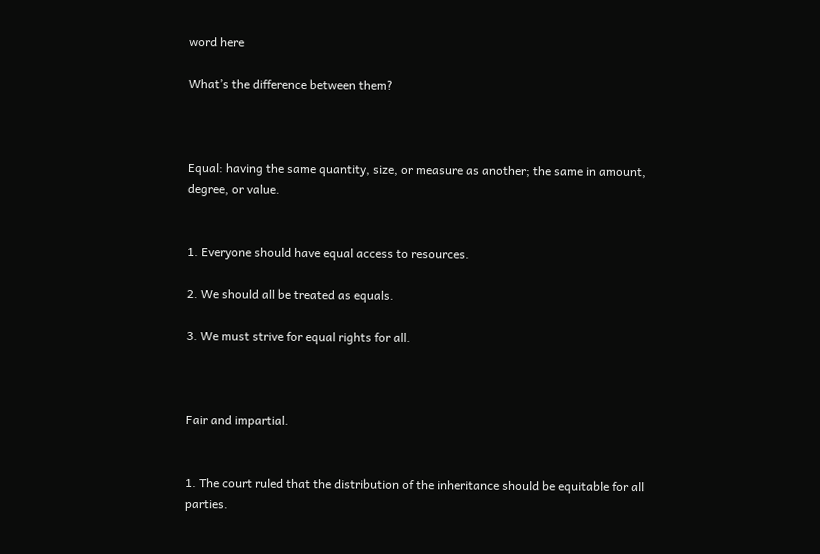word here

What’s the difference between them?



Equal: having the same quantity, size, or measure as another; the same in amount, degree, or value.


1. Everyone should have equal access to resources.

2. We should all be treated as equals.

3. We must strive for equal rights for all.



Fair and impartial.


1. The court ruled that the distribution of the inheritance should be equitable for all parties.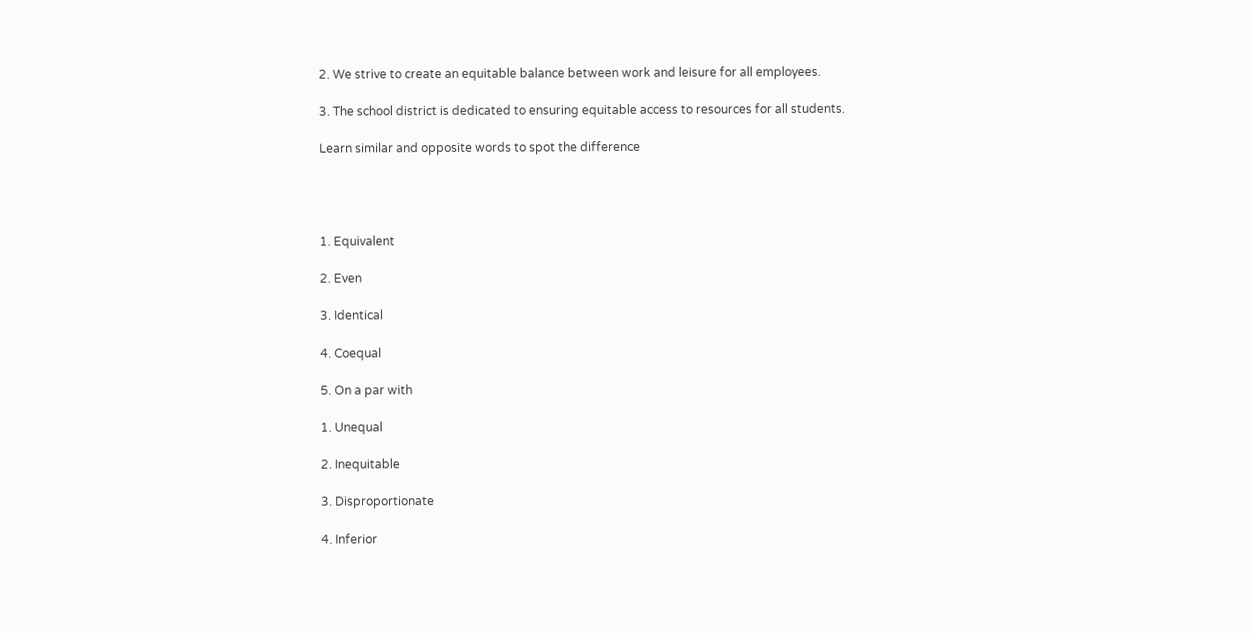2. We strive to create an equitable balance between work and leisure for all employees.

3. The school district is dedicated to ensuring equitable access to resources for all students.

Learn similar and opposite words to spot the difference




1. Equivalent

2. Even

3. Identical

4. Coequal

5. On a par with

1. Unequal

2. Inequitable

3. Disproportionate

4. Inferior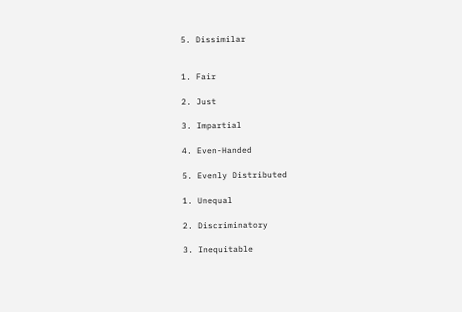5. Dissimilar


1. Fair

2. Just

3. Impartial

4. Even-Handed

5. Evenly Distributed

1. Unequal

2. Discriminatory

3. Inequitable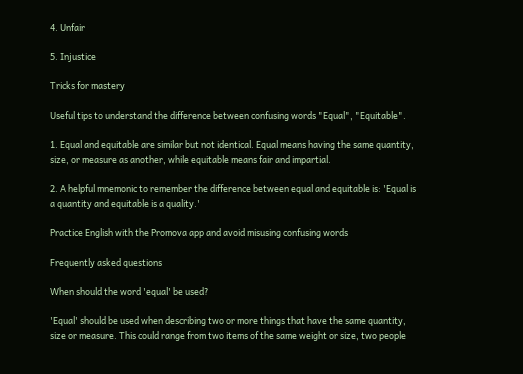4. Unfair

5. Injustice

Tricks for mastery

Useful tips to understand the difference between confusing words "Equal", "Equitable".

1. Equal and equitable are similar but not identical. Equal means having the same quantity, size, or measure as another, while equitable means fair and impartial.

2. A helpful mnemonic to remember the difference between equal and equitable is: 'Equal is a quantity and equitable is a quality.'

Practice English with the Promova app and avoid misusing confusing words

Frequently asked questions

When should the word 'equal' be used?

'Equal' should be used when describing two or more things that have the same quantity, size or measure. This could range from two items of the same weight or size, two people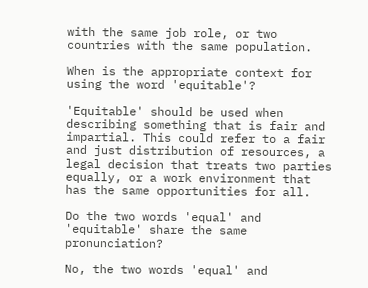with the same job role, or two countries with the same population.

When is the appropriate context for using the word 'equitable'?

'Equitable' should be used when describing something that is fair and impartial. This could refer to a fair and just distribution of resources, a legal decision that treats two parties equally, or a work environment that has the same opportunities for all.

Do the two words 'equal' and 'equitable' share the same pronunciation?

No, the two words 'equal' and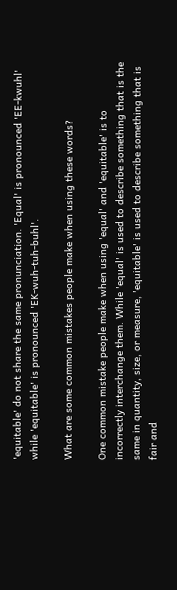'equitable' do not share the same pronunciation. 'Equal' is pronounced 'EE-kwuhl' while 'equitable' is pronounced 'EK-wuh-tuh-buhl'.

What are some common mistakes people make when using these words?

One common mistake people make when using 'equal' and 'equitable' is to incorrectly interchange them. While 'equal' is used to describe something that is the same in quantity, size, or measure, 'equitable' is used to describe something that is fair and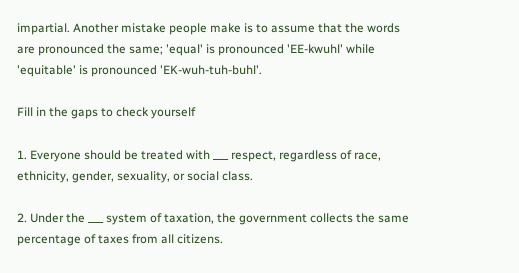impartial. Another mistake people make is to assume that the words are pronounced the same; 'equal' is pronounced 'EE-kwuhl' while 'equitable' is pronounced 'EK-wuh-tuh-buhl'.

Fill in the gaps to check yourself

1. Everyone should be treated with ___ respect, regardless of race, ethnicity, gender, sexuality, or social class.

2. Under the ___ system of taxation, the government collects the same percentage of taxes from all citizens.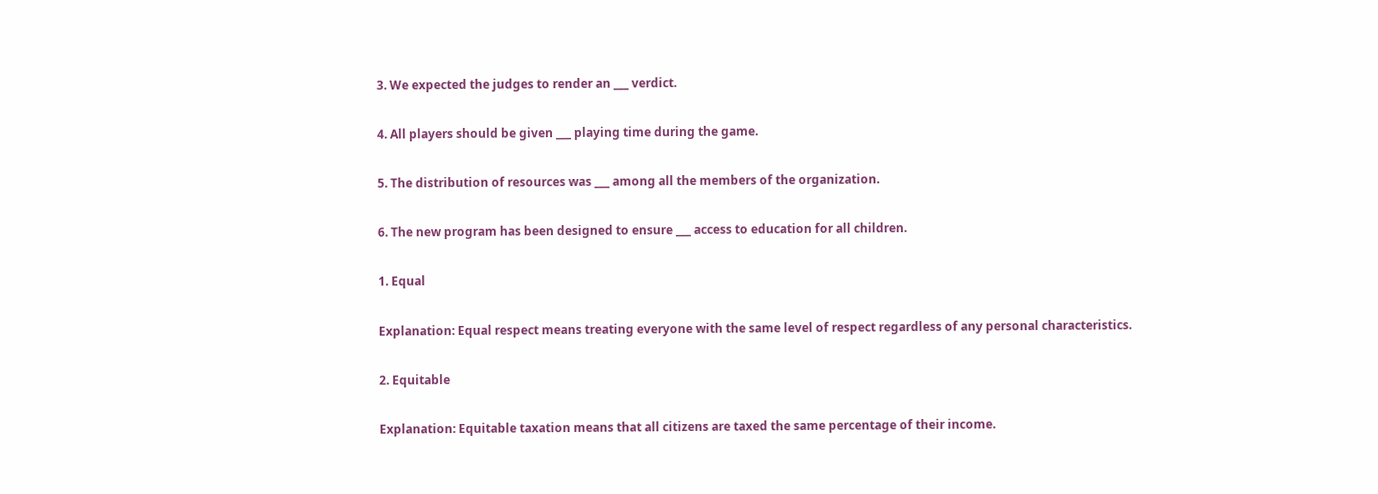3. We expected the judges to render an ___ verdict.

4. All players should be given ___ playing time during the game.

5. The distribution of resources was ___ among all the members of the organization.

6. The new program has been designed to ensure ___ access to education for all children.

1. Equal

Explanation: Equal respect means treating everyone with the same level of respect regardless of any personal characteristics.

2. Equitable

Explanation: Equitable taxation means that all citizens are taxed the same percentage of their income.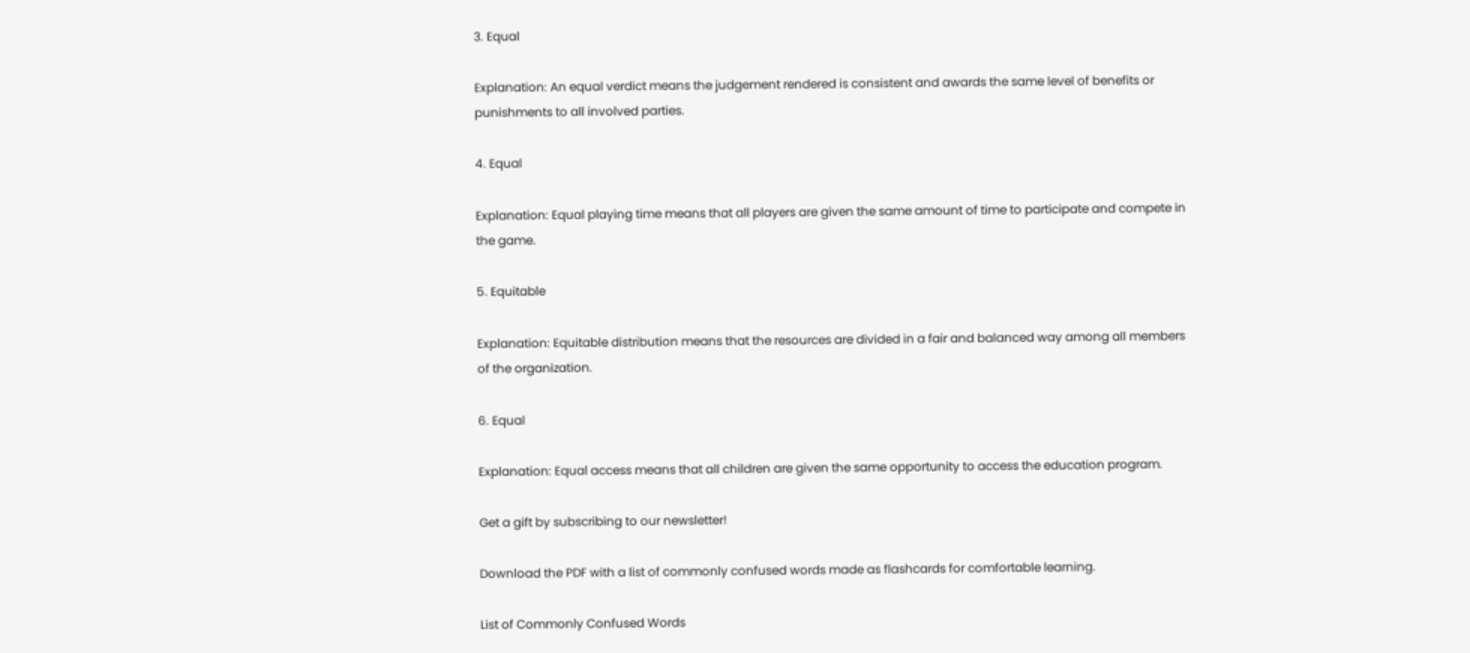3. Equal

Explanation: An equal verdict means the judgement rendered is consistent and awards the same level of benefits or punishments to all involved parties.

4. Equal

Explanation: Equal playing time means that all players are given the same amount of time to participate and compete in the game.

5. Equitable

Explanation: Equitable distribution means that the resources are divided in a fair and balanced way among all members of the organization.

6. Equal

Explanation: Equal access means that all children are given the same opportunity to access the education program.

Get a gift by subscribing to our newsletter!

Download the PDF with a list of commonly confused words made as flashcards for comfortable learning.

List of Commonly Confused Words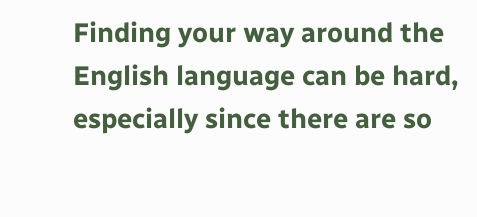Finding your way around the English language can be hard, especially since there are so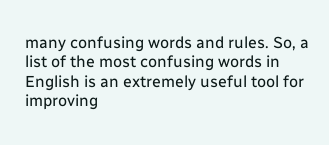many confusing words and rules. So, a list of the most confusing words in English is an extremely useful tool for improving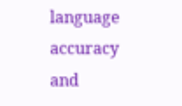language accuracy and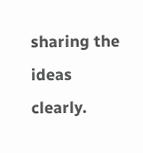sharing the ideas clearly.